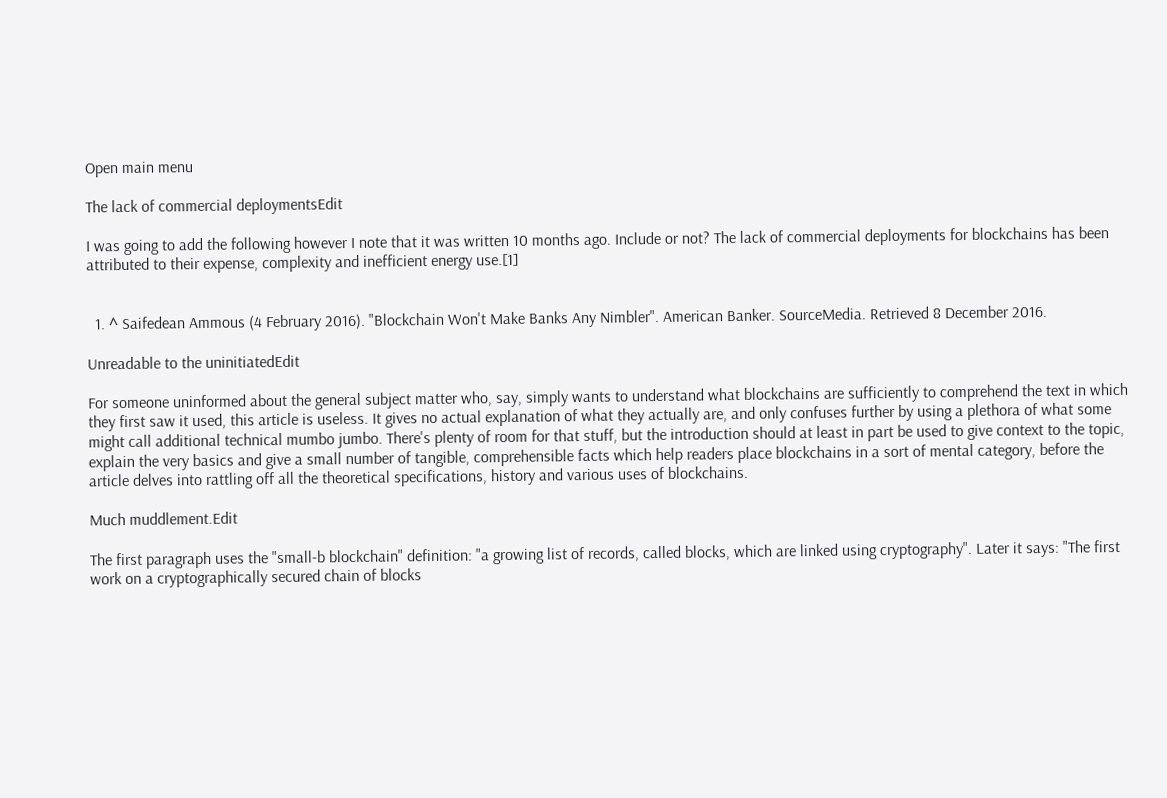Open main menu

The lack of commercial deploymentsEdit

I was going to add the following however I note that it was written 10 months ago. Include or not? The lack of commercial deployments for blockchains has been attributed to their expense, complexity and inefficient energy use.[1]


  1. ^ Saifedean Ammous (4 February 2016). "Blockchain Won't Make Banks Any Nimbler". American Banker. SourceMedia. Retrieved 8 December 2016.

Unreadable to the uninitiatedEdit

For someone uninformed about the general subject matter who, say, simply wants to understand what blockchains are sufficiently to comprehend the text in which they first saw it used, this article is useless. It gives no actual explanation of what they actually are, and only confuses further by using a plethora of what some might call additional technical mumbo jumbo. There's plenty of room for that stuff, but the introduction should at least in part be used to give context to the topic, explain the very basics and give a small number of tangible, comprehensible facts which help readers place blockchains in a sort of mental category, before the article delves into rattling off all the theoretical specifications, history and various uses of blockchains.

Much muddlement.Edit

The first paragraph uses the "small-b blockchain" definition: "a growing list of records, called blocks, which are linked using cryptography". Later it says: "The first work on a cryptographically secured chain of blocks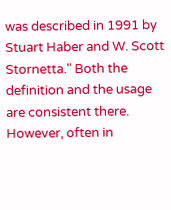was described in 1991 by Stuart Haber and W. Scott Stornetta." Both the definition and the usage are consistent there.
However, often in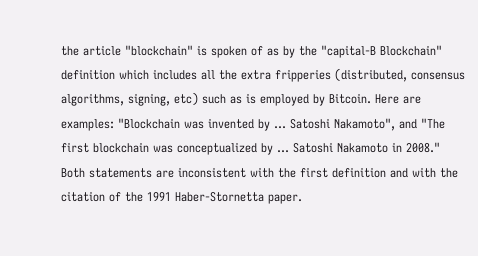the article "blockchain" is spoken of as by the "capital-B Blockchain" definition which includes all the extra fripperies (distributed, consensus algorithms, signing, etc) such as is employed by Bitcoin. Here are examples: "Blockchain was invented by ... Satoshi Nakamoto", and "The first blockchain was conceptualized by ... Satoshi Nakamoto in 2008." Both statements are inconsistent with the first definition and with the citation of the 1991 Haber-Stornetta paper.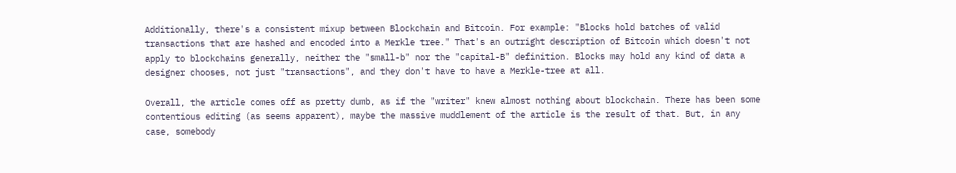Additionally, there's a consistent mixup between Blockchain and Bitcoin. For example: "Blocks hold batches of valid transactions that are hashed and encoded into a Merkle tree." That's an outright description of Bitcoin which doesn't not apply to blockchains generally, neither the "small-b" nor the "capital-B" definition. Blocks may hold any kind of data a designer chooses, not just "transactions", and they don't have to have a Merkle-tree at all.

Overall, the article comes off as pretty dumb, as if the "writer" knew almost nothing about blockchain. There has been some contentious editing (as seems apparent), maybe the massive muddlement of the article is the result of that. But, in any case, somebody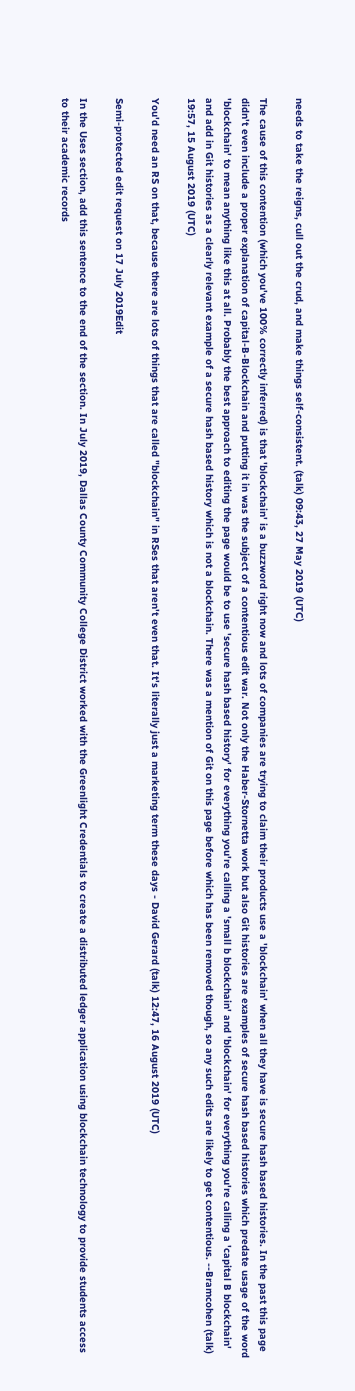needs to take the reigns, cull out the crud, and make things self-consistent. (talk) 09:43, 27 May 2019 (UTC)

The cause of this contention (which you've 100% correctly inferred) is that 'blockchain' is a buzzword right now and lots of companies are trying to claim their products use a 'blockchain' when all they have is secure hash based histories. In the past this page didn't even include a proper explanation of capital-B-Blockchain and putting it in was the subject of a contentious edit war. Not only the Haber-Stornetta work but also Git histories are examples of secure hash based histories which predate usage of the word 'blockchain' to mean anything like this at all. Probably the best approach to editing the page would be to use 'secure hash based history' for everything you're calling a 'small b blockchain' and 'blockchain' for everything you're calling a 'capital B blockchain' and add in Git histories as a clearly relevant example of a secure hash based history which is not a blockchain. There was a mention of Git on this page before which has been removed though, so any such edits are likely to get contentious. --Bramcohen (talk) 19:57, 15 August 2019 (UTC)

You'd need an RS on that, because there are lots of things that are called "blockchain" in RSes that aren't even that. It's literally just a marketing term these days - David Gerard (talk) 12:47, 16 August 2019 (UTC)

Semi-protected edit request on 17 July 2019Edit

In the Uses section, add this sentence to the end of the section. In July 2019, Dallas County Community College District worked with the Greenlight Credentials to create a distributed ledger application using blockchain technology to provide students access to their academic records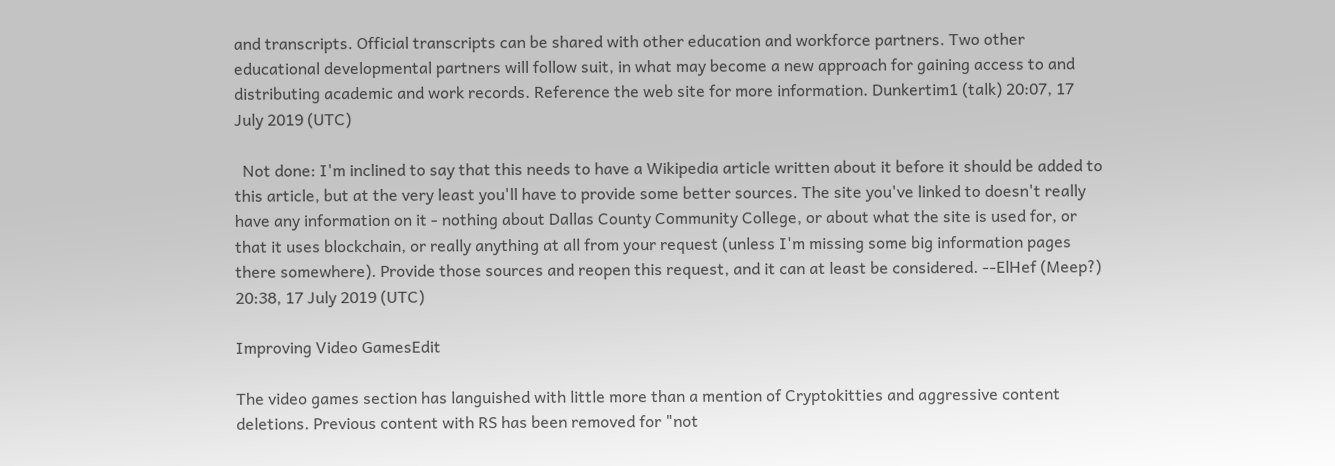and transcripts. Official transcripts can be shared with other education and workforce partners. Two other educational developmental partners will follow suit, in what may become a new approach for gaining access to and distributing academic and work records. Reference the web site for more information. Dunkertim1 (talk) 20:07, 17 July 2019 (UTC)

  Not done: I'm inclined to say that this needs to have a Wikipedia article written about it before it should be added to this article, but at the very least you'll have to provide some better sources. The site you've linked to doesn't really have any information on it - nothing about Dallas County Community College, or about what the site is used for, or that it uses blockchain, or really anything at all from your request (unless I'm missing some big information pages there somewhere). Provide those sources and reopen this request, and it can at least be considered. ‑‑ElHef (Meep?) 20:38, 17 July 2019 (UTC)

Improving Video GamesEdit

The video games section has languished with little more than a mention of Cryptokitties and aggressive content deletions. Previous content with RS has been removed for "not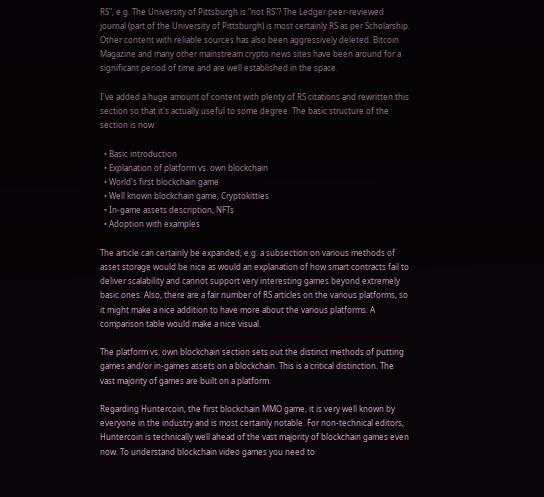RS", e.g. The University of Pittsburgh is "not RS"? The Ledger peer-reviewed journal (part of the University of Pittsburgh) is most certainly RS as per Scholarship. Other content with reliable sources has also been aggressively deleted. Bitcoin Magazine and many other mainstream crypto news sites have been around for a significant period of time and are well established in the space.

I've added a huge amount of content with plenty of RS citations and rewritten this section so that it's actually useful to some degree. The basic structure of the section is now:

  • Basic introduction
  • Explanation of platform vs. own blockchain
  • World's first blockchain game
  • Well known blockchain game, Cryptokitties
  • In-game assets description, NFTs
  • Adoption with examples

The article can certainly be expanded, e.g. a subsection on various methods of asset storage would be nice as would an explanation of how smart contracts fail to deliver scalability and cannot support very interesting games beyond extremely basic ones. Also, there are a fair number of RS articles on the various platforms, so it might make a nice addition to have more about the various platforms. A comparison table would make a nice visual.

The platform vs. own blockchain section sets out the distinct methods of putting games and/or in-games assets on a blockchain. This is a critical distinction. The vast majority of games are built on a platform.

Regarding Huntercoin, the first blockchain MMO game, it is very well known by everyone in the industry and is most certainly notable. For non-technical editors, Huntercoin is technically well ahead of the vast majority of blockchain games even now. To understand blockchain video games you need to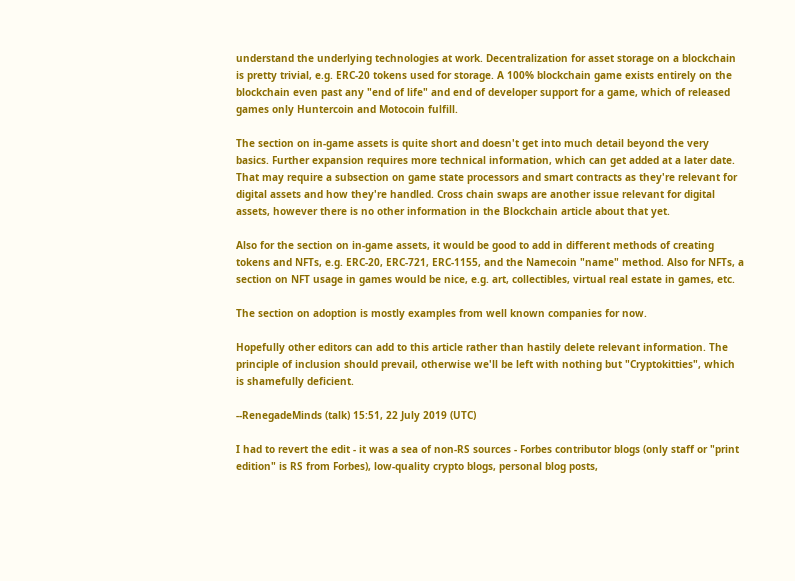understand the underlying technologies at work. Decentralization for asset storage on a blockchain is pretty trivial, e.g. ERC-20 tokens used for storage. A 100% blockchain game exists entirely on the blockchain even past any "end of life" and end of developer support for a game, which of released games only Huntercoin and Motocoin fulfill.

The section on in-game assets is quite short and doesn't get into much detail beyond the very basics. Further expansion requires more technical information, which can get added at a later date. That may require a subsection on game state processors and smart contracts as they're relevant for digital assets and how they're handled. Cross chain swaps are another issue relevant for digital assets, however there is no other information in the Blockchain article about that yet.

Also for the section on in-game assets, it would be good to add in different methods of creating tokens and NFTs, e.g. ERC-20, ERC-721, ERC-1155, and the Namecoin "name" method. Also for NFTs, a section on NFT usage in games would be nice, e.g. art, collectibles, virtual real estate in games, etc.

The section on adoption is mostly examples from well known companies for now.

Hopefully other editors can add to this article rather than hastily delete relevant information. The principle of inclusion should prevail, otherwise we'll be left with nothing but "Cryptokitties", which is shamefully deficient.

--RenegadeMinds (talk) 15:51, 22 July 2019 (UTC)

I had to revert the edit - it was a sea of non-RS sources - Forbes contributor blogs (only staff or "print edition" is RS from Forbes), low-quality crypto blogs, personal blog posts,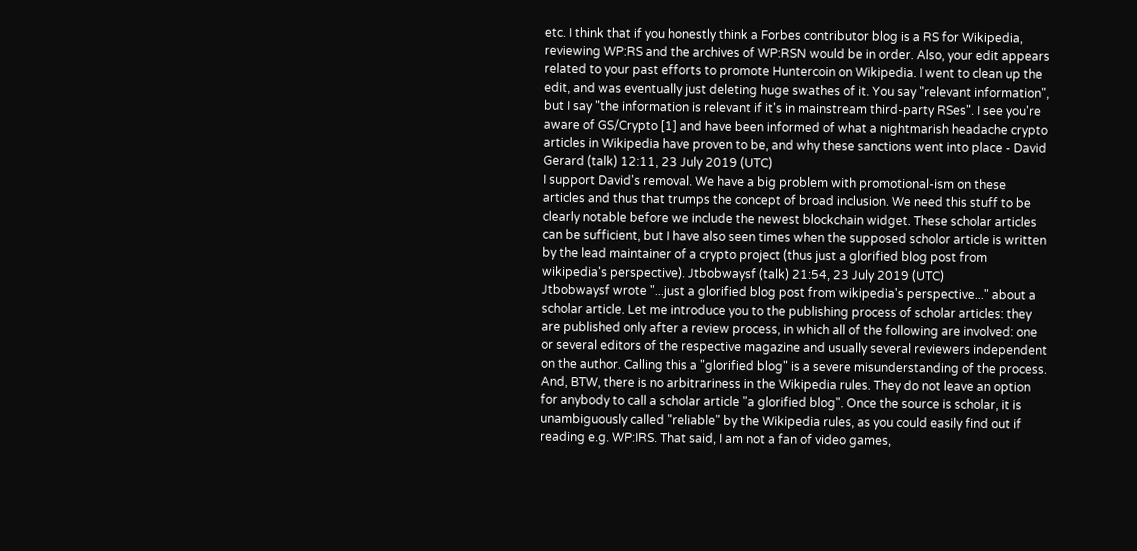etc. I think that if you honestly think a Forbes contributor blog is a RS for Wikipedia, reviewing WP:RS and the archives of WP:RSN would be in order. Also, your edit appears related to your past efforts to promote Huntercoin on Wikipedia. I went to clean up the edit, and was eventually just deleting huge swathes of it. You say "relevant information", but I say "the information is relevant if it's in mainstream third-party RSes". I see you're aware of GS/Crypto [1] and have been informed of what a nightmarish headache crypto articles in Wikipedia have proven to be, and why these sanctions went into place - David Gerard (talk) 12:11, 23 July 2019 (UTC)
I support David's removal. We have a big problem with promotional-ism on these articles and thus that trumps the concept of broad inclusion. We need this stuff to be clearly notable before we include the newest blockchain widget. These scholar articles can be sufficient, but I have also seen times when the supposed scholor article is written by the lead maintainer of a crypto project (thus just a glorified blog post from wikipedia's perspective). Jtbobwaysf (talk) 21:54, 23 July 2019 (UTC)
Jtbobwaysf wrote "...just a glorified blog post from wikipedia's perspective..." about a scholar article. Let me introduce you to the publishing process of scholar articles: they are published only after a review process, in which all of the following are involved: one or several editors of the respective magazine and usually several reviewers independent on the author. Calling this a "glorified blog" is a severe misunderstanding of the process. And, BTW, there is no arbitrariness in the Wikipedia rules. They do not leave an option for anybody to call a scholar article "a glorified blog". Once the source is scholar, it is unambiguously called "reliable" by the Wikipedia rules, as you could easily find out if reading e.g. WP:IRS. That said, I am not a fan of video games,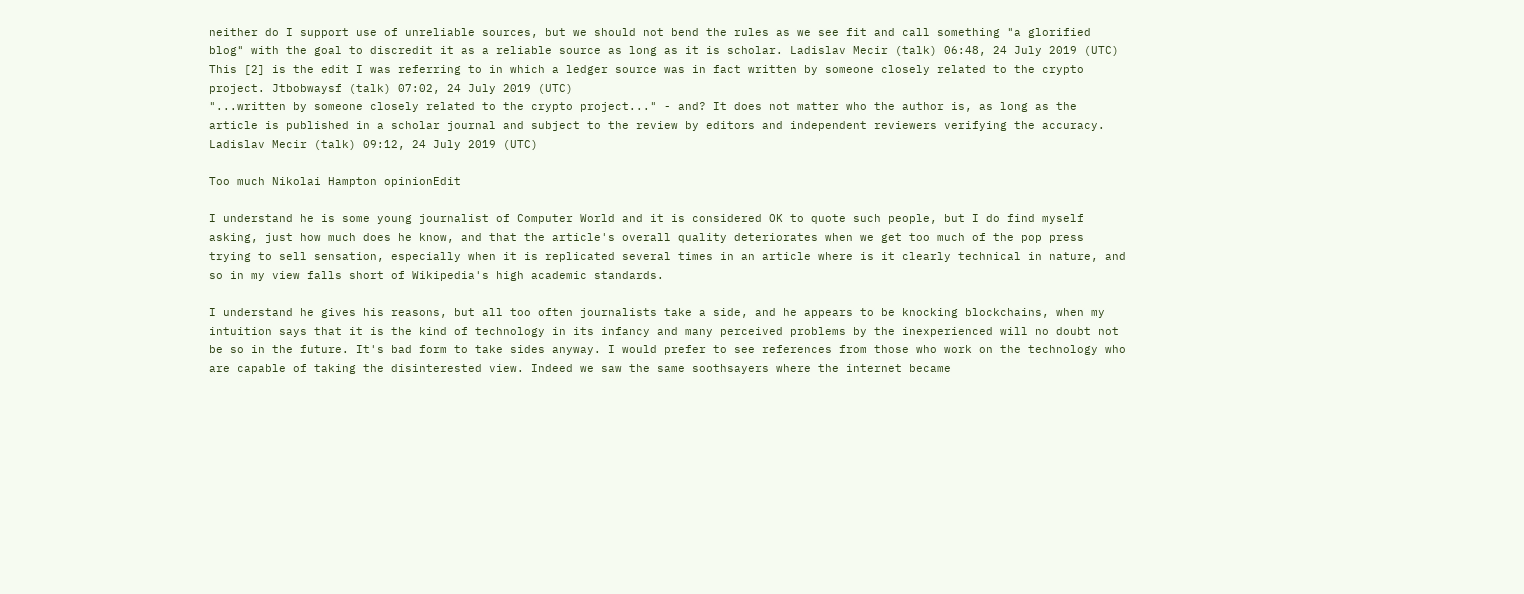neither do I support use of unreliable sources, but we should not bend the rules as we see fit and call something "a glorified blog" with the goal to discredit it as a reliable source as long as it is scholar. Ladislav Mecir (talk) 06:48, 24 July 2019 (UTC)
This [2] is the edit I was referring to in which a ledger source was in fact written by someone closely related to the crypto project. Jtbobwaysf (talk) 07:02, 24 July 2019 (UTC)
"...written by someone closely related to the crypto project..." - and? It does not matter who the author is, as long as the article is published in a scholar journal and subject to the review by editors and independent reviewers verifying the accuracy. Ladislav Mecir (talk) 09:12, 24 July 2019 (UTC)

Too much Nikolai Hampton opinionEdit

I understand he is some young journalist of Computer World and it is considered OK to quote such people, but I do find myself asking, just how much does he know, and that the article's overall quality deteriorates when we get too much of the pop press trying to sell sensation, especially when it is replicated several times in an article where is it clearly technical in nature, and so in my view falls short of Wikipedia's high academic standards.

I understand he gives his reasons, but all too often journalists take a side, and he appears to be knocking blockchains, when my intuition says that it is the kind of technology in its infancy and many perceived problems by the inexperienced will no doubt not be so in the future. It's bad form to take sides anyway. I would prefer to see references from those who work on the technology who are capable of taking the disinterested view. Indeed we saw the same soothsayers where the internet became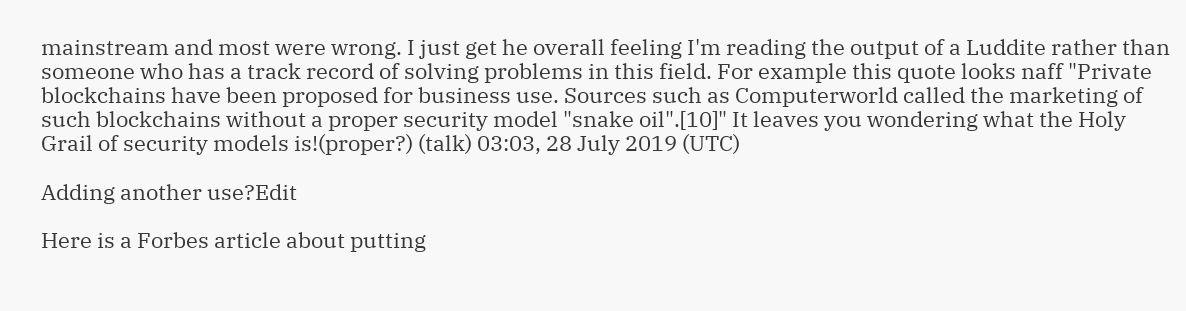mainstream and most were wrong. I just get he overall feeling I'm reading the output of a Luddite rather than someone who has a track record of solving problems in this field. For example this quote looks naff "Private blockchains have been proposed for business use. Sources such as Computerworld called the marketing of such blockchains without a proper security model "snake oil".[10]" It leaves you wondering what the Holy Grail of security models is!(proper?) (talk) 03:03, 28 July 2019 (UTC)

Adding another use?Edit

Here is a Forbes article about putting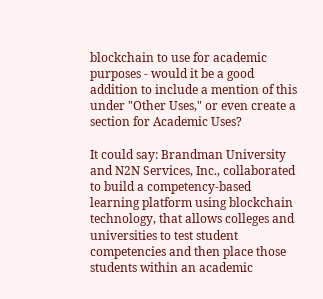blockchain to use for academic purposes - would it be a good addition to include a mention of this under "Other Uses," or even create a section for Academic Uses?

It could say: Brandman University and N2N Services, Inc., collaborated to build a competency-based learning platform using blockchain technology, that allows colleges and universities to test student competencies and then place those students within an academic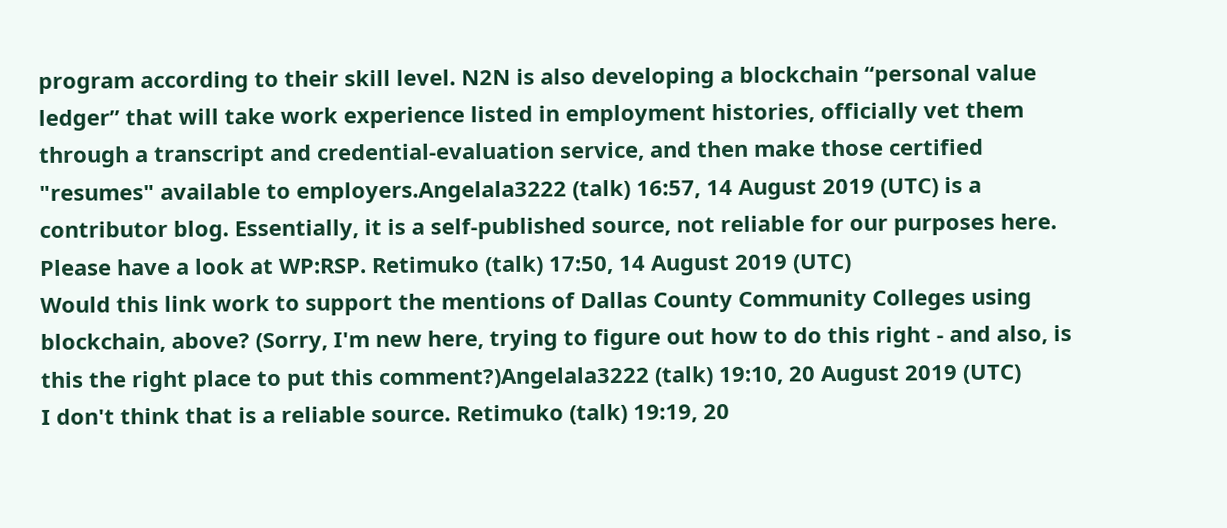program according to their skill level. N2N is also developing a blockchain “personal value ledger” that will take work experience listed in employment histories, officially vet them through a transcript and credential-evaluation service, and then make those certified "resumes" available to employers.Angelala3222 (talk) 16:57, 14 August 2019 (UTC) is a contributor blog. Essentially, it is a self-published source, not reliable for our purposes here. Please have a look at WP:RSP. Retimuko (talk) 17:50, 14 August 2019 (UTC)
Would this link work to support the mentions of Dallas County Community Colleges using blockchain, above? (Sorry, I'm new here, trying to figure out how to do this right - and also, is this the right place to put this comment?)Angelala3222 (talk) 19:10, 20 August 2019 (UTC)
I don't think that is a reliable source. Retimuko (talk) 19:19, 20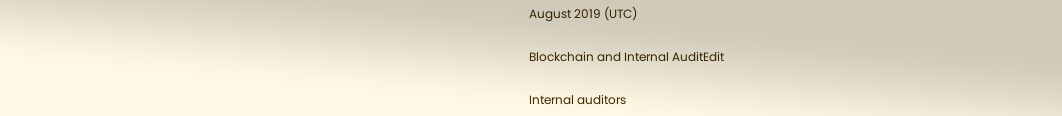August 2019 (UTC)

Blockchain and Internal AuditEdit

Internal auditors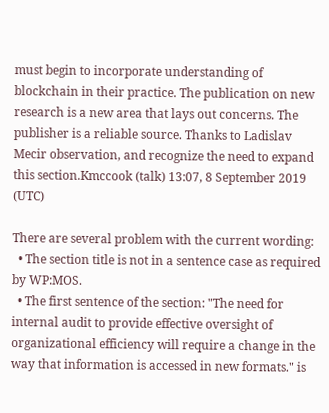must begin to incorporate understanding of blockchain in their practice. The publication on new research is a new area that lays out concerns. The publisher is a reliable source. Thanks to Ladislav Mecir observation, and recognize the need to expand this section.Kmccook (talk) 13:07, 8 September 2019 (UTC)

There are several problem with the current wording:
  • The section title is not in a sentence case as required by WP:MOS.
  • The first sentence of the section: "The need for internal audit to provide effective oversight of organizational efficiency will require a change in the way that information is accessed in new formats." is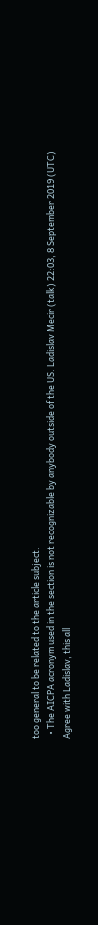too general to be related to the article subject.
  • The AICPA acronym used in the section is not recognizable by anybody outside of the US. Ladislav Mecir (talk) 22:03, 8 September 2019 (UTC)
Agree with Ladislav, this all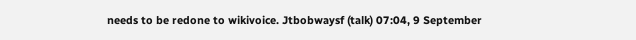needs to be redone to wikivoice. Jtbobwaysf (talk) 07:04, 9 September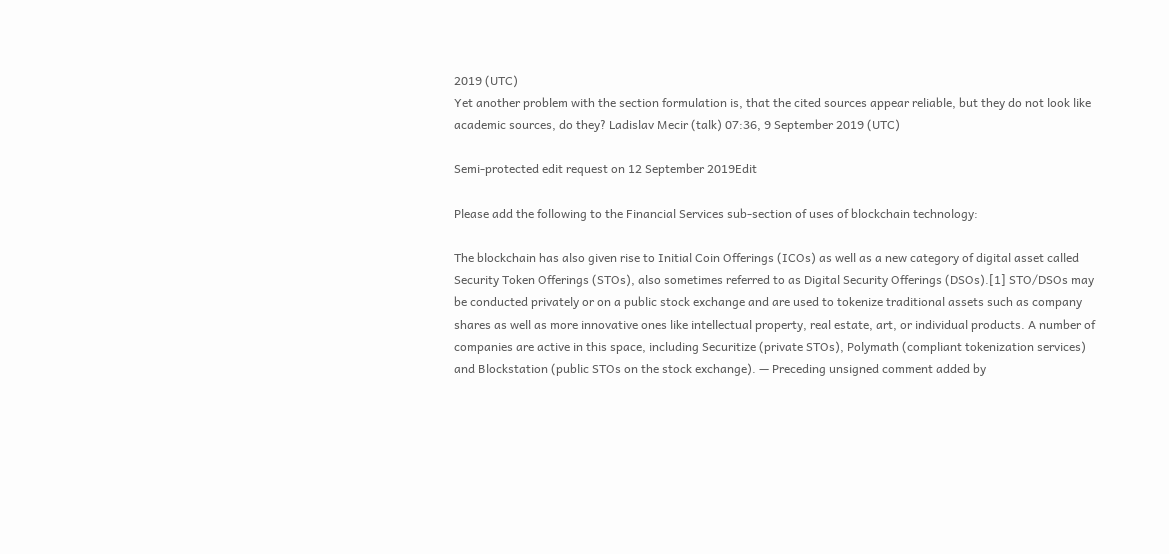2019 (UTC)
Yet another problem with the section formulation is, that the cited sources appear reliable, but they do not look like academic sources, do they? Ladislav Mecir (talk) 07:36, 9 September 2019 (UTC)

Semi-protected edit request on 12 September 2019Edit

Please add the following to the Financial Services sub-section of uses of blockchain technology:

The blockchain has also given rise to Initial Coin Offerings (ICOs) as well as a new category of digital asset called Security Token Offerings (STOs), also sometimes referred to as Digital Security Offerings (DSOs).[1] STO/DSOs may be conducted privately or on a public stock exchange and are used to tokenize traditional assets such as company shares as well as more innovative ones like intellectual property, real estate, art, or individual products. A number of companies are active in this space, including Securitize (private STOs), Polymath (compliant tokenization services) and Blockstation (public STOs on the stock exchange). — Preceding unsigned comment added by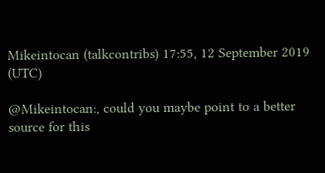Mikeintocan (talkcontribs) 17:55, 12 September 2019 (UTC)

@Mikeintocan:, could you maybe point to a better source for this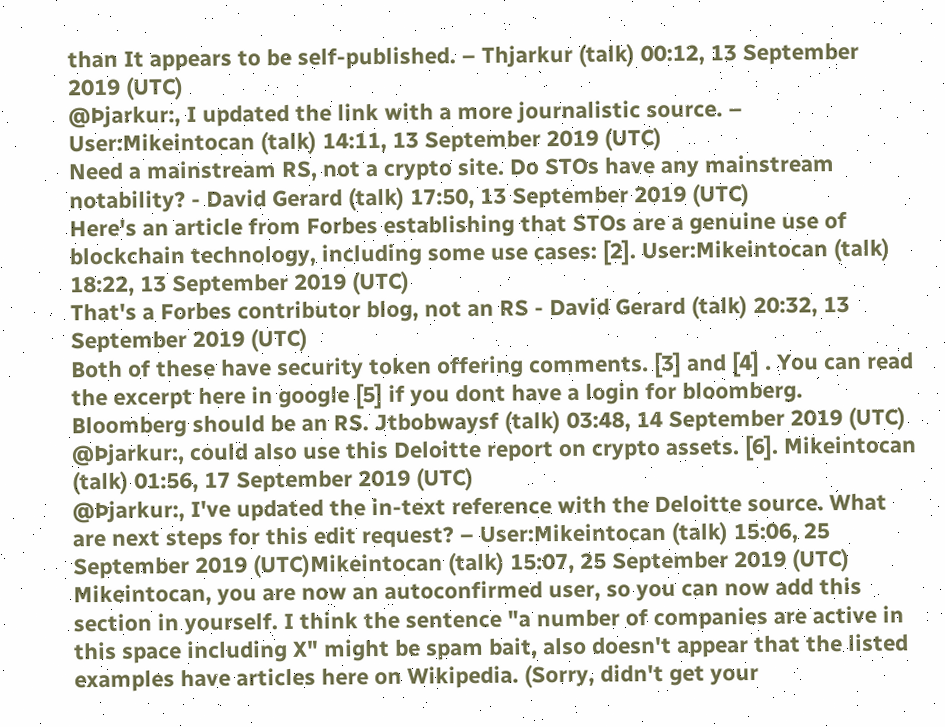than It appears to be self-published. – Thjarkur (talk) 00:12, 13 September 2019 (UTC)
@Þjarkur:, I updated the link with a more journalistic source. – User:Mikeintocan (talk) 14:11, 13 September 2019 (UTC)
Need a mainstream RS, not a crypto site. Do STOs have any mainstream notability? - David Gerard (talk) 17:50, 13 September 2019 (UTC)
Here's an article from Forbes establishing that STOs are a genuine use of blockchain technology, including some use cases: [2]. User:Mikeintocan (talk) 18:22, 13 September 2019 (UTC)
That's a Forbes contributor blog, not an RS - David Gerard (talk) 20:32, 13 September 2019 (UTC)
Both of these have security token offering comments. [3] and [4] . You can read the excerpt here in google [5] if you dont have a login for bloomberg. Bloomberg should be an RS. Jtbobwaysf (talk) 03:48, 14 September 2019 (UTC)
@Þjarkur:, could also use this Deloitte report on crypto assets. [6]. Mikeintocan (talk) 01:56, 17 September 2019 (UTC)
@Þjarkur:, I've updated the in-text reference with the Deloitte source. What are next steps for this edit request? – User:Mikeintocan (talk) 15:06, 25 September 2019 (UTC)Mikeintocan (talk) 15:07, 25 September 2019 (UTC)
Mikeintocan, you are now an autoconfirmed user, so you can now add this section in yourself. I think the sentence "a number of companies are active in this space including X" might be spam bait, also doesn't appear that the listed examples have articles here on Wikipedia. (Sorry, didn't get your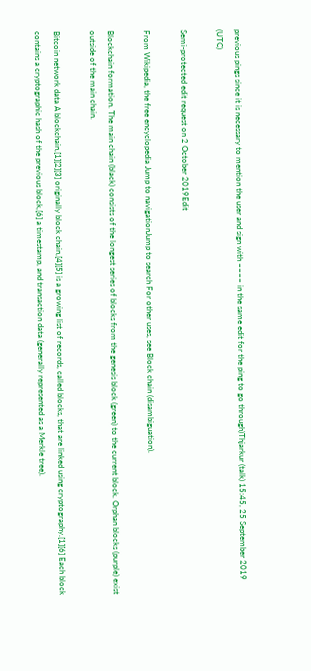previous pings since it is necessary to mention the user and sign with ~~~~ in the same edit for the ping to go through)Thjarkur (talk) 15:45, 25 September 2019 (UTC)

Semi-protected edit request on 2 October 2019Edit

From Wikipedia, the free encyclopedia Jump to navigationJump to search For other uses, see Block chain (disambiguation).

Blockchain formation. The main chain (black) consists of the longest series of blocks from the genesis block (green) to the current block. Orphan blocks (purple) exist outside of the main chain.

Bitcoin network data A blockchain,[1][2][3] originally block chain,[4][5] is a growing list of records, called blocks, that are linked using cryptography.[1][6] Each block contains a cryptographic hash of the previous block,[6] a timestamp, and transaction data (generally represented as a Merkle tree).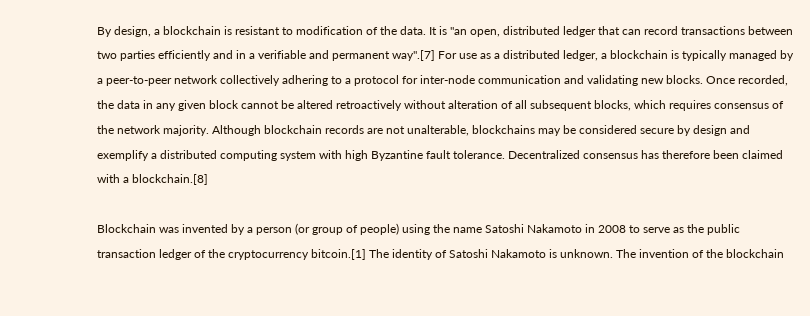By design, a blockchain is resistant to modification of the data. It is "an open, distributed ledger that can record transactions between two parties efficiently and in a verifiable and permanent way".[7] For use as a distributed ledger, a blockchain is typically managed by a peer-to-peer network collectively adhering to a protocol for inter-node communication and validating new blocks. Once recorded, the data in any given block cannot be altered retroactively without alteration of all subsequent blocks, which requires consensus of the network majority. Although blockchain records are not unalterable, blockchains may be considered secure by design and exemplify a distributed computing system with high Byzantine fault tolerance. Decentralized consensus has therefore been claimed with a blockchain.[8]

Blockchain was invented by a person (or group of people) using the name Satoshi Nakamoto in 2008 to serve as the public transaction ledger of the cryptocurrency bitcoin.[1] The identity of Satoshi Nakamoto is unknown. The invention of the blockchain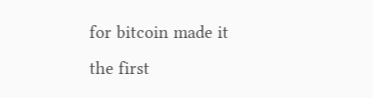for bitcoin made it the first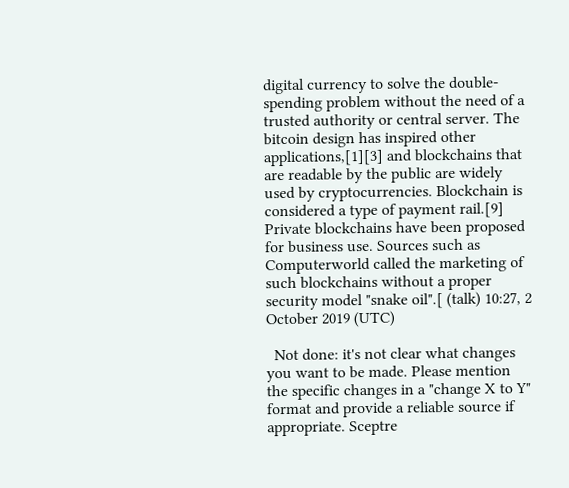digital currency to solve the double-spending problem without the need of a trusted authority or central server. The bitcoin design has inspired other applications,[1][3] and blockchains that are readable by the public are widely used by cryptocurrencies. Blockchain is considered a type of payment rail.[9] Private blockchains have been proposed for business use. Sources such as Computerworld called the marketing of such blockchains without a proper security model "snake oil".[ (talk) 10:27, 2 October 2019 (UTC)

  Not done: it's not clear what changes you want to be made. Please mention the specific changes in a "change X to Y" format and provide a reliable source if appropriate. Sceptre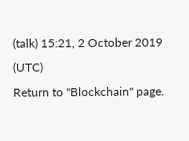(talk) 15:21, 2 October 2019 (UTC)
Return to "Blockchain" page.